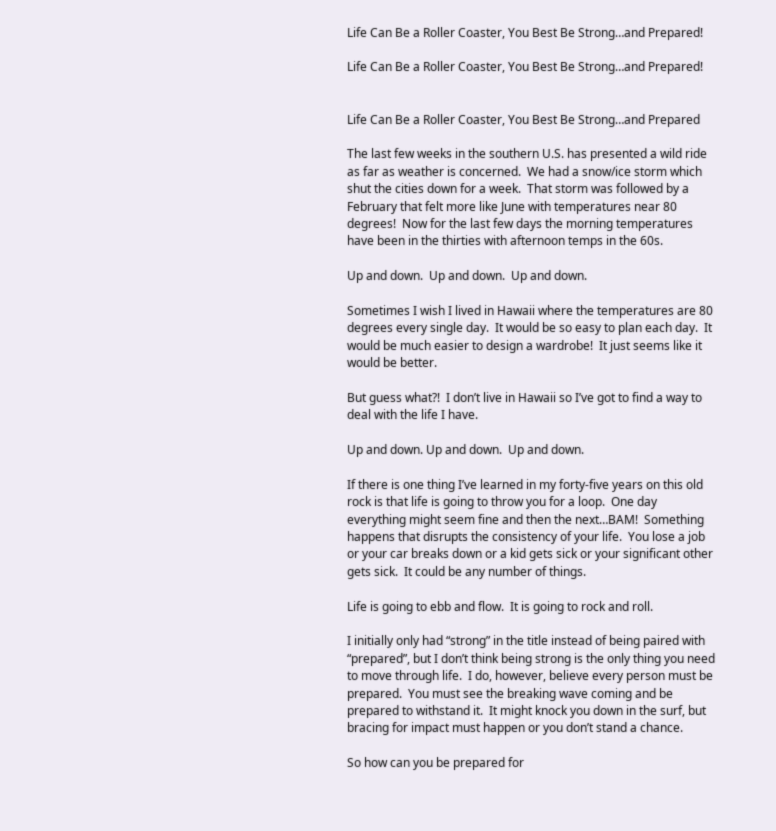Life Can Be a Roller Coaster, You Best Be Strong…and Prepared!

Life Can Be a Roller Coaster, You Best Be Strong…and Prepared!


Life Can Be a Roller Coaster, You Best Be Strong…and Prepared

The last few weeks in the southern U.S. has presented a wild ride as far as weather is concerned.  We had a snow/ice storm which shut the cities down for a week.  That storm was followed by a February that felt more like June with temperatures near 80 degrees!  Now for the last few days the morning temperatures have been in the thirties with afternoon temps in the 60s.

Up and down.  Up and down.  Up and down.

Sometimes I wish I lived in Hawaii where the temperatures are 80 degrees every single day.  It would be so easy to plan each day.  It would be much easier to design a wardrobe!  It just seems like it would be better.

But guess what?!  I don’t live in Hawaii so I’ve got to find a way to deal with the life I have.

Up and down. Up and down.  Up and down.

If there is one thing I’ve learned in my forty-five years on this old rock is that life is going to throw you for a loop.  One day everything might seem fine and then the next…BAM!  Something happens that disrupts the consistency of your life.  You lose a job or your car breaks down or a kid gets sick or your significant other gets sick.  It could be any number of things.

Life is going to ebb and flow.  It is going to rock and roll.

I initially only had “strong” in the title instead of being paired with “prepared”, but I don’t think being strong is the only thing you need to move through life.  I do, however, believe every person must be prepared.  You must see the breaking wave coming and be prepared to withstand it.  It might knock you down in the surf, but bracing for impact must happen or you don’t stand a chance.

So how can you be prepared for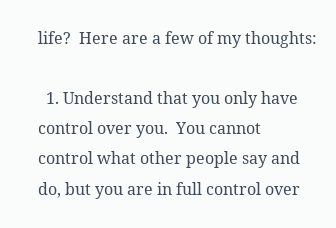life?  Here are a few of my thoughts:

  1. Understand that you only have control over you.  You cannot control what other people say and do, but you are in full control over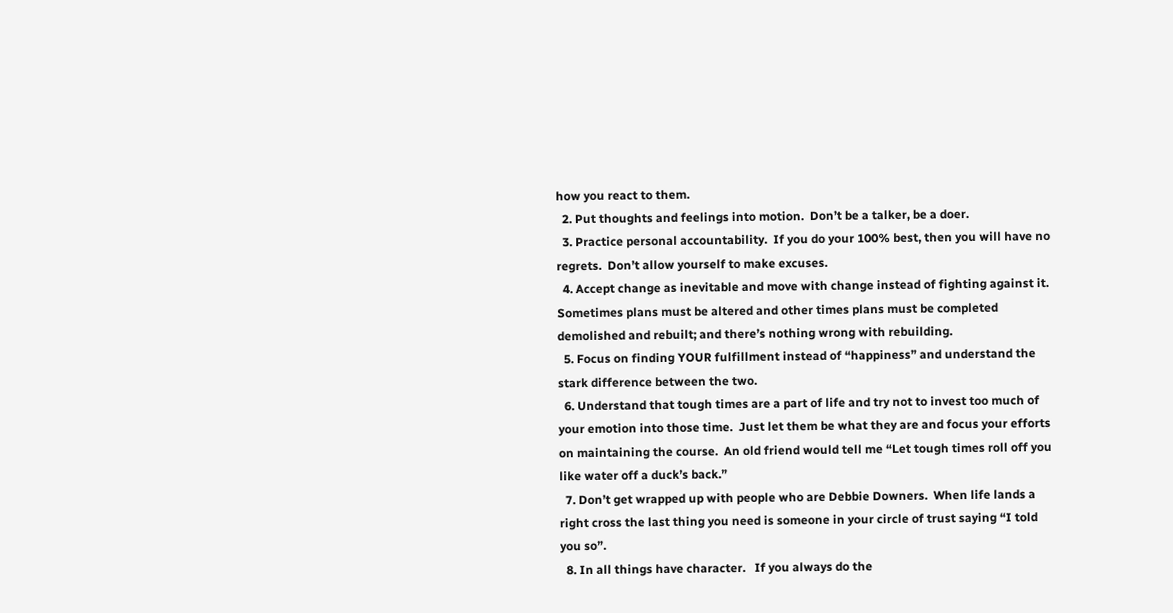how you react to them.
  2. Put thoughts and feelings into motion.  Don’t be a talker, be a doer.
  3. Practice personal accountability.  If you do your 100% best, then you will have no regrets.  Don’t allow yourself to make excuses.
  4. Accept change as inevitable and move with change instead of fighting against it.  Sometimes plans must be altered and other times plans must be completed demolished and rebuilt; and there’s nothing wrong with rebuilding.
  5. Focus on finding YOUR fulfillment instead of “happiness” and understand the stark difference between the two.
  6. Understand that tough times are a part of life and try not to invest too much of your emotion into those time.  Just let them be what they are and focus your efforts on maintaining the course.  An old friend would tell me “Let tough times roll off you like water off a duck’s back.”
  7. Don’t get wrapped up with people who are Debbie Downers.  When life lands a right cross the last thing you need is someone in your circle of trust saying “I told you so”.
  8. In all things have character.   If you always do the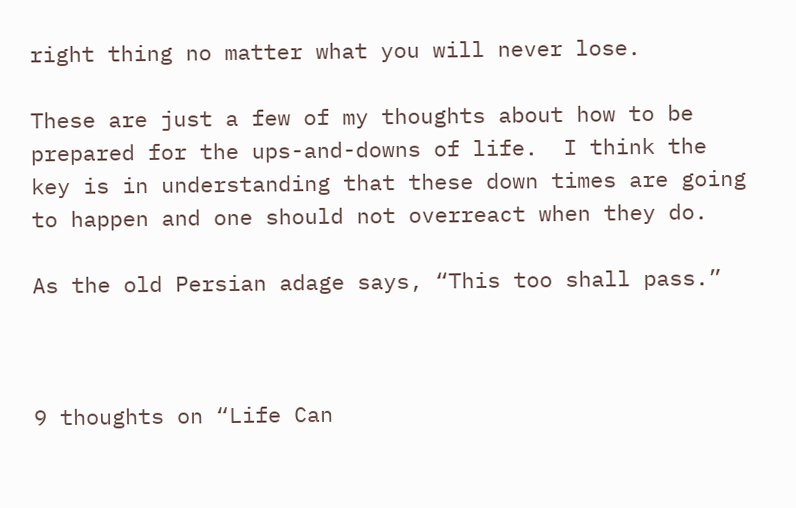right thing no matter what you will never lose.

These are just a few of my thoughts about how to be prepared for the ups-and-downs of life.  I think the key is in understanding that these down times are going to happen and one should not overreact when they do.

As the old Persian adage says, “This too shall pass.”



9 thoughts on “Life Can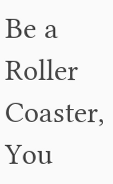Be a Roller Coaster, You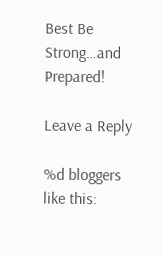Best Be Strong…and Prepared!

Leave a Reply

%d bloggers like this: